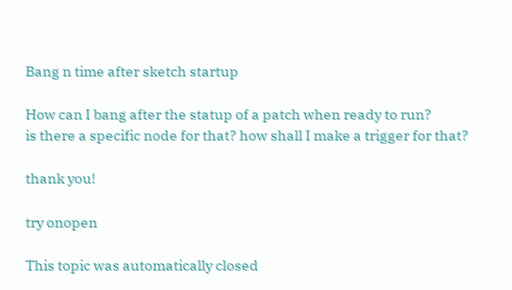Bang n time after sketch startup

How can I bang after the statup of a patch when ready to run?
is there a specific node for that? how shall I make a trigger for that?

thank you!

try onopen

This topic was automatically closed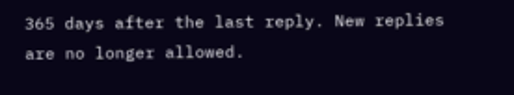365 days after the last reply. New replies are no longer allowed.